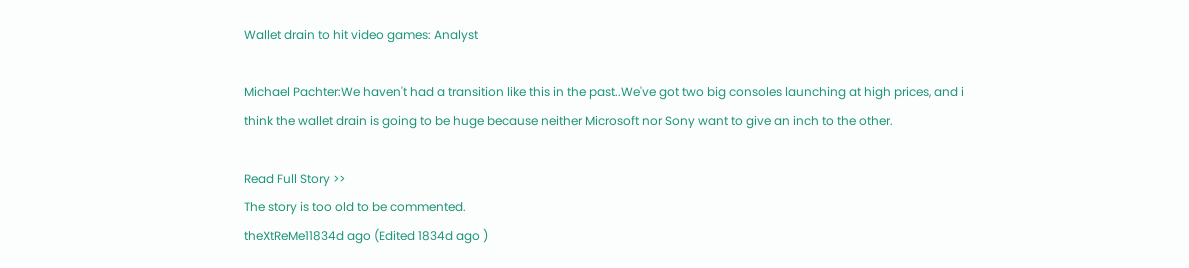Wallet drain to hit video games: Analyst

Michael Pachter:We haven't had a transition like this in the past..We've got two big consoles launching at high prices, and i think the wallet drain is going to be huge because neither Microsoft nor Sony want to give an inch to the other.

Read Full Story >>
The story is too old to be commented.
theXtReMe11834d ago (Edited 1834d ago )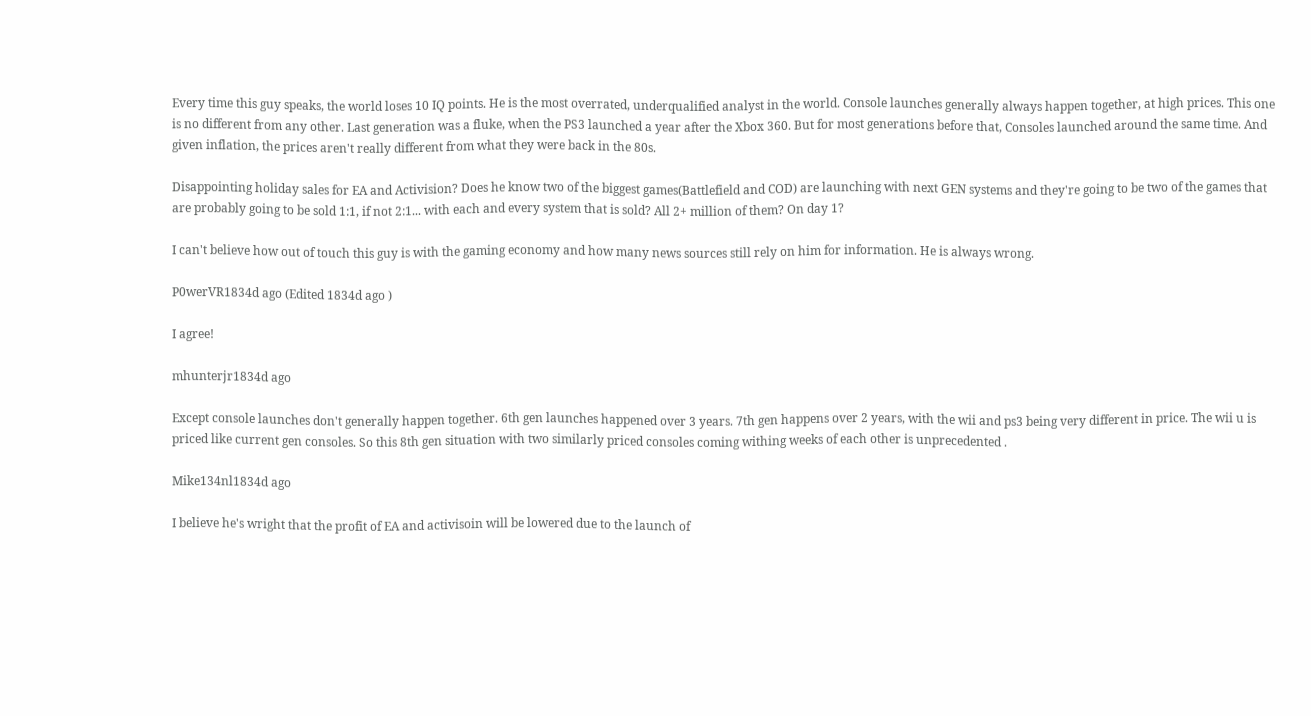Every time this guy speaks, the world loses 10 IQ points. He is the most overrated, underqualified analyst in the world. Console launches generally always happen together, at high prices. This one is no different from any other. Last generation was a fluke, when the PS3 launched a year after the Xbox 360. But for most generations before that, Consoles launched around the same time. And given inflation, the prices aren't really different from what they were back in the 80s.

Disappointing holiday sales for EA and Activision? Does he know two of the biggest games(Battlefield and COD) are launching with next GEN systems and they're going to be two of the games that are probably going to be sold 1:1, if not 2:1... with each and every system that is sold? All 2+ million of them? On day 1?

I can't believe how out of touch this guy is with the gaming economy and how many news sources still rely on him for information. He is always wrong.

P0werVR1834d ago (Edited 1834d ago )

I agree!

mhunterjr1834d ago

Except console launches don't generally happen together. 6th gen launches happened over 3 years. 7th gen happens over 2 years, with the wii and ps3 being very different in price. The wii u is priced like current gen consoles. So this 8th gen situation with two similarly priced consoles coming withing weeks of each other is unprecedented .

Mike134nl1834d ago

I believe he's wright that the profit of EA and activisoin will be lowered due to the launch of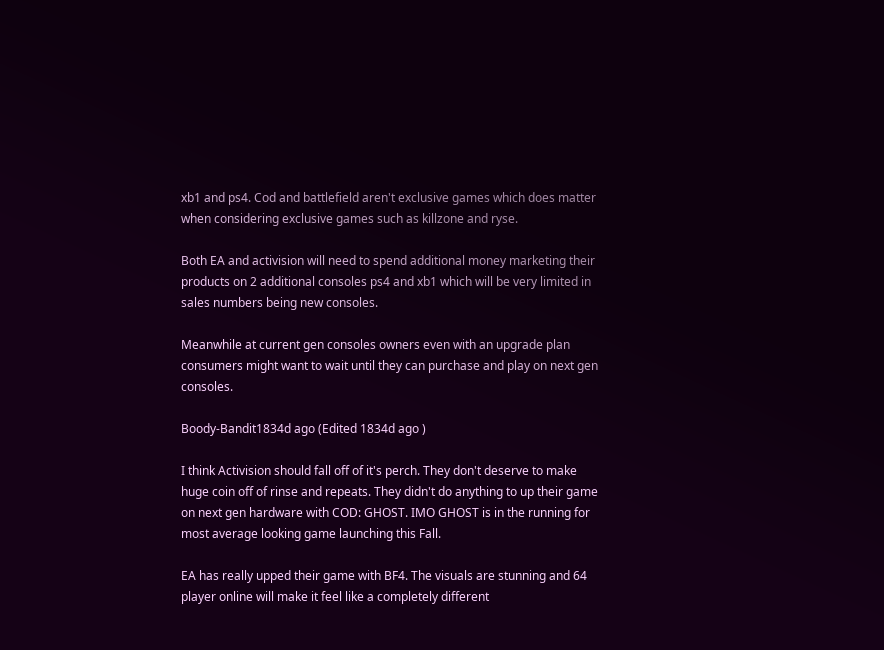xb1 and ps4. Cod and battlefield aren't exclusive games which does matter when considering exclusive games such as killzone and ryse.

Both EA and activision will need to spend additional money marketing their products on 2 additional consoles ps4 and xb1 which will be very limited in sales numbers being new consoles.

Meanwhile at current gen consoles owners even with an upgrade plan consumers might want to wait until they can purchase and play on next gen consoles.

Boody-Bandit1834d ago (Edited 1834d ago )

I think Activision should fall off of it's perch. They don't deserve to make huge coin off of rinse and repeats. They didn't do anything to up their game on next gen hardware with COD: GHOST. IMO GHOST is in the running for most average looking game launching this Fall.

EA has really upped their game with BF4. The visuals are stunning and 64 player online will make it feel like a completely different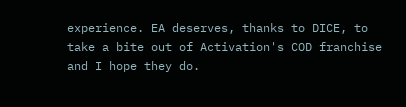experience. EA deserves, thanks to DICE, to take a bite out of Activation's COD franchise and I hope they do.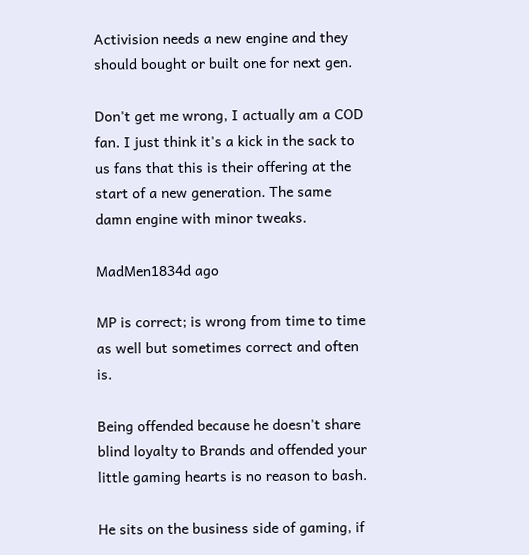Activision needs a new engine and they should bought or built one for next gen.

Don't get me wrong, I actually am a COD fan. I just think it's a kick in the sack to us fans that this is their offering at the start of a new generation. The same damn engine with minor tweaks.

MadMen1834d ago

MP is correct; is wrong from time to time as well but sometimes correct and often is.

Being offended because he doesn't share blind loyalty to Brands and offended your little gaming hearts is no reason to bash.

He sits on the business side of gaming, if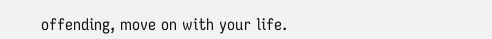offending, move on with your life.